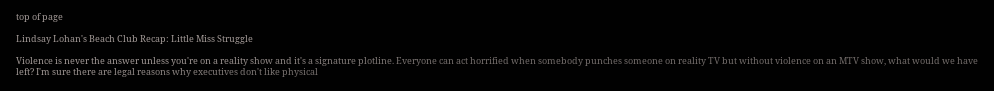top of page

Lindsay Lohan's Beach Club Recap: Little Miss Struggle

Violence is never the answer unless you're on a reality show and it's a signature plotline. Everyone can act horrified when somebody punches someone on reality TV but without violence on an MTV show, what would we have left? I'm sure there are legal reasons why executives don't like physical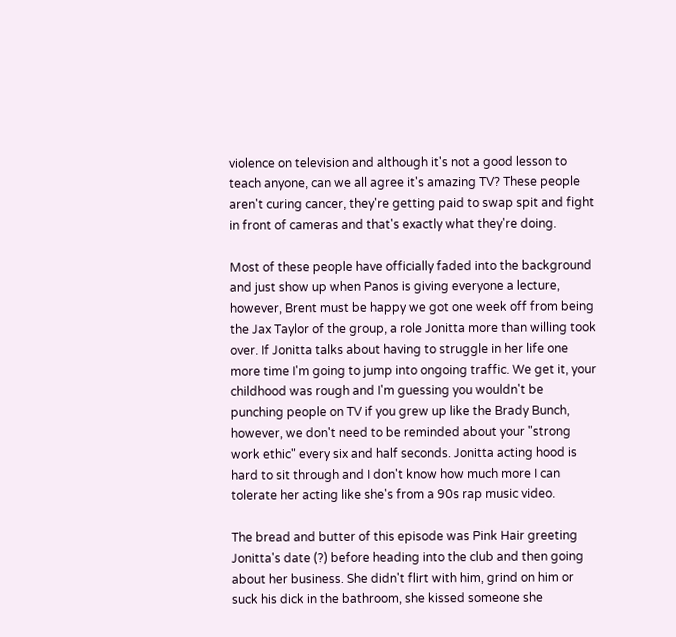violence on television and although it's not a good lesson to teach anyone, can we all agree it's amazing TV? These people aren't curing cancer, they're getting paid to swap spit and fight in front of cameras and that's exactly what they're doing.

Most of these people have officially faded into the background and just show up when Panos is giving everyone a lecture, however, Brent must be happy we got one week off from being the Jax Taylor of the group, a role Jonitta more than willing took over. If Jonitta talks about having to struggle in her life one more time I'm going to jump into ongoing traffic. We get it, your childhood was rough and I'm guessing you wouldn't be punching people on TV if you grew up like the Brady Bunch, however, we don't need to be reminded about your "strong work ethic" every six and half seconds. Jonitta acting hood is hard to sit through and I don't know how much more I can tolerate her acting like she's from a 90s rap music video.

The bread and butter of this episode was Pink Hair greeting Jonitta's date (?) before heading into the club and then going about her business. She didn't flirt with him, grind on him or suck his dick in the bathroom, she kissed someone she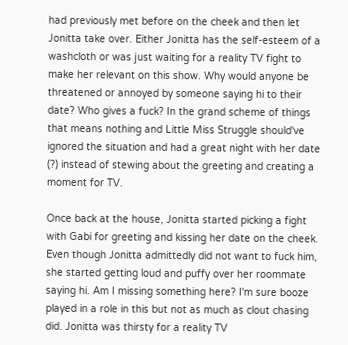had previously met before on the cheek and then let Jonitta take over. Either Jonitta has the self-esteem of a washcloth or was just waiting for a reality TV fight to make her relevant on this show. Why would anyone be threatened or annoyed by someone saying hi to their date? Who gives a fuck? In the grand scheme of things that means nothing and Little Miss Struggle should've ignored the situation and had a great night with her date (?) instead of stewing about the greeting and creating a moment for TV.

Once back at the house, Jonitta started picking a fight with Gabi for greeting and kissing her date on the cheek. Even though Jonitta admittedly did not want to fuck him, she started getting loud and puffy over her roommate saying hi. Am I missing something here? I'm sure booze played in a role in this but not as much as clout chasing did. Jonitta was thirsty for a reality TV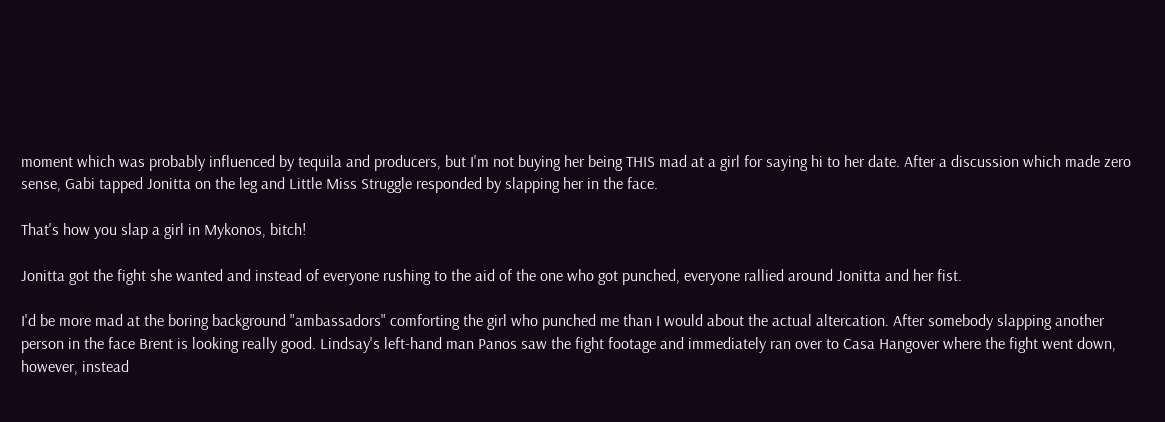moment which was probably influenced by tequila and producers, but I'm not buying her being THIS mad at a girl for saying hi to her date. After a discussion which made zero sense, Gabi tapped Jonitta on the leg and Little Miss Struggle responded by slapping her in the face.

That's how you slap a girl in Mykonos, bitch!

Jonitta got the fight she wanted and instead of everyone rushing to the aid of the one who got punched, everyone rallied around Jonitta and her fist.

I'd be more mad at the boring background "ambassadors" comforting the girl who punched me than I would about the actual altercation. After somebody slapping another person in the face Brent is looking really good. Lindsay's left-hand man Panos saw the fight footage and immediately ran over to Casa Hangover where the fight went down, however, instead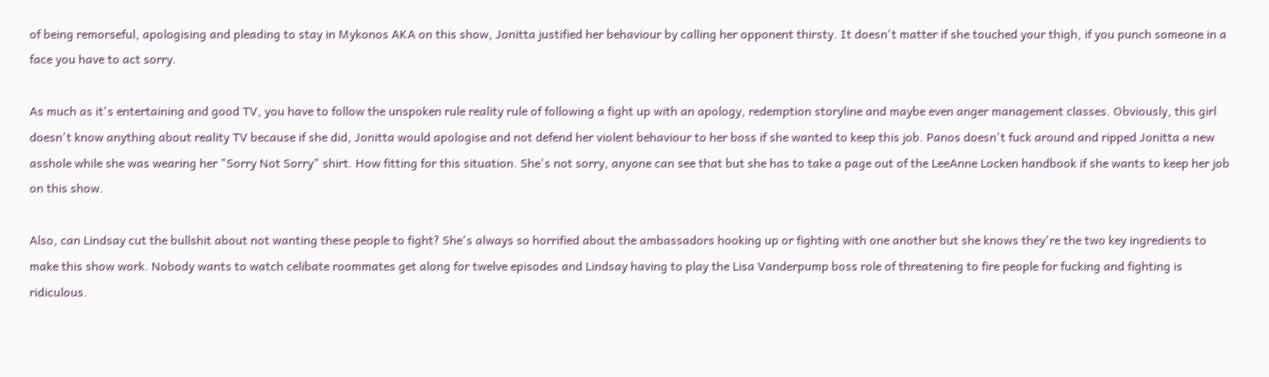of being remorseful, apologising and pleading to stay in Mykonos AKA on this show, Jonitta justified her behaviour by calling her opponent thirsty. It doesn't matter if she touched your thigh, if you punch someone in a face you have to act sorry.

As much as it's entertaining and good TV, you have to follow the unspoken rule reality rule of following a fight up with an apology, redemption storyline and maybe even anger management classes. Obviously, this girl doesn't know anything about reality TV because if she did, Jonitta would apologise and not defend her violent behaviour to her boss if she wanted to keep this job. Panos doesn't fuck around and ripped Jonitta a new asshole while she was wearing her "Sorry Not Sorry" shirt. How fitting for this situation. She's not sorry, anyone can see that but she has to take a page out of the LeeAnne Locken handbook if she wants to keep her job on this show.

Also, can Lindsay cut the bullshit about not wanting these people to fight? She's always so horrified about the ambassadors hooking up or fighting with one another but she knows they're the two key ingredients to make this show work. Nobody wants to watch celibate roommates get along for twelve episodes and Lindsay having to play the Lisa Vanderpump boss role of threatening to fire people for fucking and fighting is ridiculous.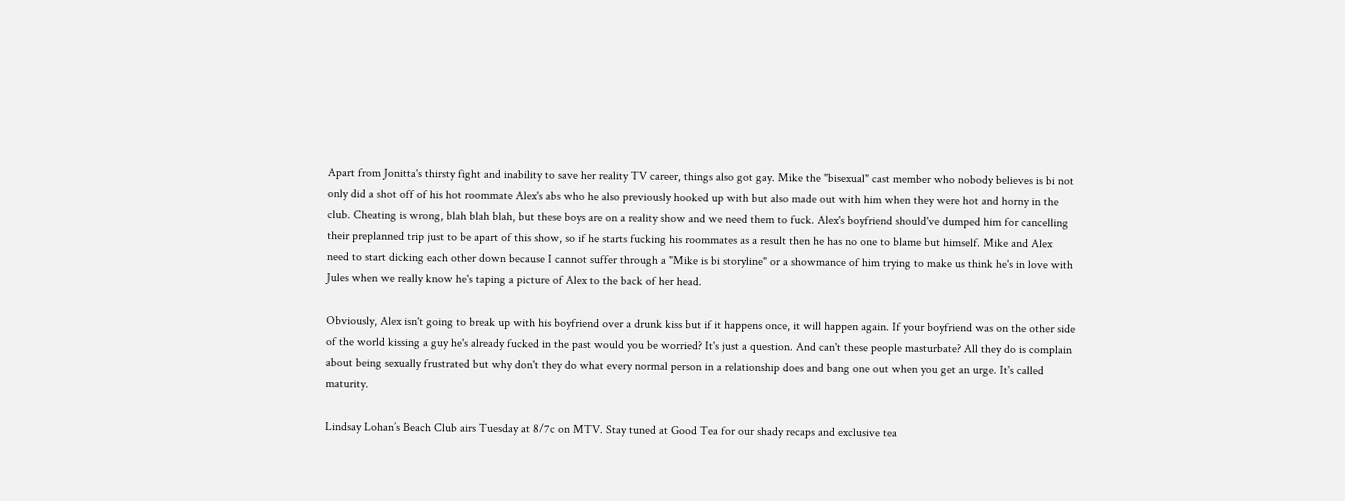Apart from Jonitta's thirsty fight and inability to save her reality TV career, things also got gay. Mike the "bisexual" cast member who nobody believes is bi not only did a shot off of his hot roommate Alex's abs who he also previously hooked up with but also made out with him when they were hot and horny in the club. Cheating is wrong, blah blah blah, but these boys are on a reality show and we need them to fuck. Alex's boyfriend should've dumped him for cancelling their preplanned trip just to be apart of this show, so if he starts fucking his roommates as a result then he has no one to blame but himself. Mike and Alex need to start dicking each other down because I cannot suffer through a "Mike is bi storyline" or a showmance of him trying to make us think he's in love with Jules when we really know he's taping a picture of Alex to the back of her head.

Obviously, Alex isn't going to break up with his boyfriend over a drunk kiss but if it happens once, it will happen again. If your boyfriend was on the other side of the world kissing a guy he's already fucked in the past would you be worried? It's just a question. And can't these people masturbate? All they do is complain about being sexually frustrated but why don't they do what every normal person in a relationship does and bang one out when you get an urge. It's called maturity.

Lindsay Lohan’s Beach Club airs Tuesday at 8/7c on MTV. Stay tuned at Good Tea for our shady recaps and exclusive tea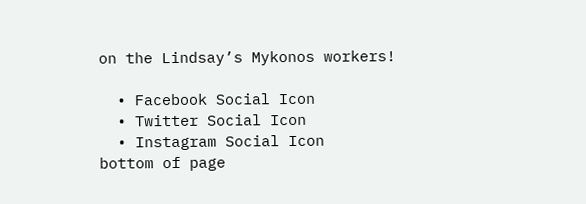on the Lindsay’s Mykonos workers!

  • Facebook Social Icon
  • Twitter Social Icon
  • Instagram Social Icon
bottom of page